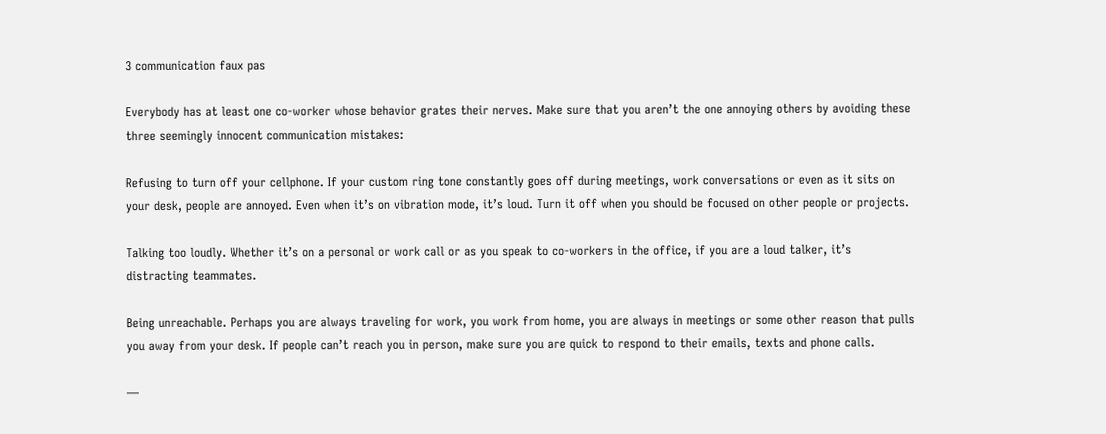3 communication faux pas

Everybody has at least one co-worker whose behavior grates their nerves. Make sure that you aren’t the one annoying others by avoiding these three seemingly innocent communication mistakes:

Refusing to turn off your cellphone. If your custom ring tone constantly goes off during meetings, work conversations or even as it sits on your desk, people are annoyed. Even when it’s on vibration mode, it’s loud. Turn it off when you should be focused on other people or projects.

Talking too loudly. Whether it’s on a personal or work call or as you speak to co-workers in the office, if you are a loud talker, it’s distracting teammates.

Being unreachable. Perhaps you are always traveling for work, you work from home, you are always in meetings or some other reason that pulls you away from your desk. If people can’t reach you in person, make sure you are quick to respond to their emails, texts and phone calls.

—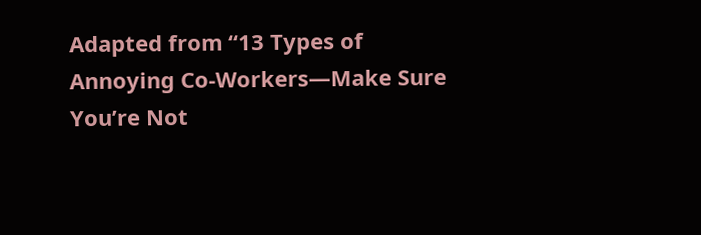Adapted from “13 Types of Annoying Co-Workers—Make Sure You’re Not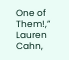One of Them!,” Lauren Cahn,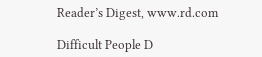Reader’s Digest, www.rd.com

Difficult People D